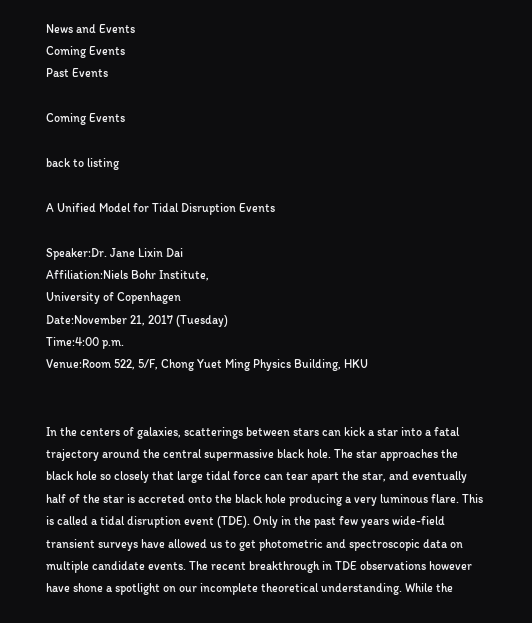News and Events
Coming Events
Past Events

Coming Events

back to listing

A Unified Model for Tidal Disruption Events

Speaker:Dr. Jane Lixin Dai
Affiliation:Niels Bohr Institute,
University of Copenhagen
Date:November 21, 2017 (Tuesday)
Time:4:00 p.m.
Venue:Room 522, 5/F, Chong Yuet Ming Physics Building, HKU


In the centers of galaxies, scatterings between stars can kick a star into a fatal trajectory around the central supermassive black hole. The star approaches the black hole so closely that large tidal force can tear apart the star, and eventually half of the star is accreted onto the black hole producing a very luminous flare. This is called a tidal disruption event (TDE). Only in the past few years wide-field transient surveys have allowed us to get photometric and spectroscopic data on multiple candidate events. The recent breakthrough in TDE observations however have shone a spotlight on our incomplete theoretical understanding. While the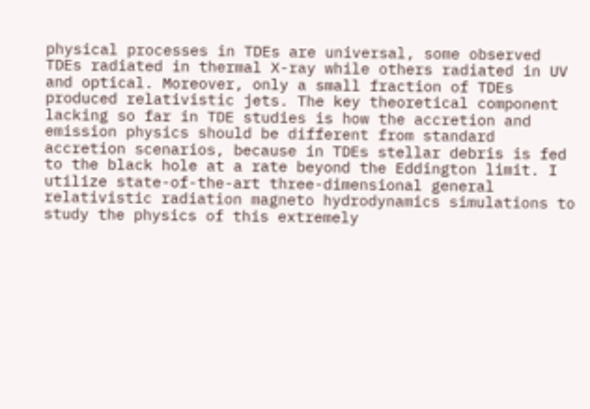physical processes in TDEs are universal, some observed TDEs radiated in thermal X-ray while others radiated in UV and optical. Moreover, only a small fraction of TDEs produced relativistic jets. The key theoretical component lacking so far in TDE studies is how the accretion and emission physics should be different from standard accretion scenarios, because in TDEs stellar debris is fed to the black hole at a rate beyond the Eddington limit. I utilize state-of-the-art three-dimensional general relativistic radiation magneto hydrodynamics simulations to study the physics of this extremely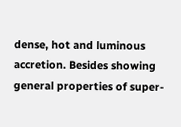dense, hot and luminous accretion. Besides showing general properties of super-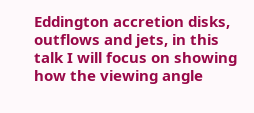Eddington accretion disks, outflows and jets, in this talk I will focus on showing how the viewing angle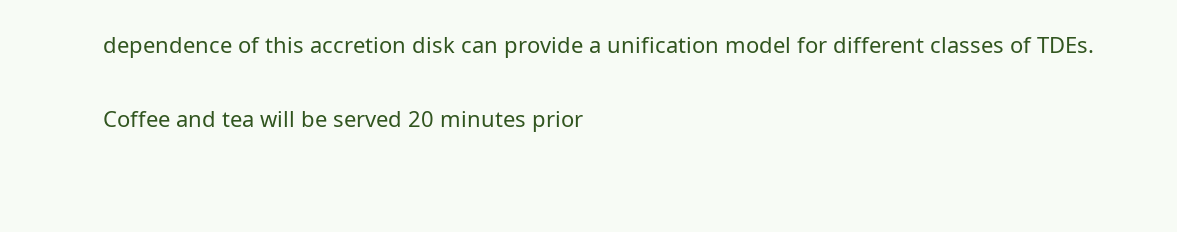dependence of this accretion disk can provide a unification model for different classes of TDEs.

Coffee and tea will be served 20 minutes prior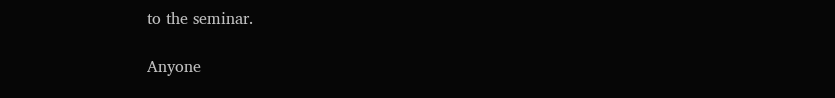to the seminar.

Anyone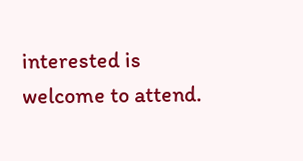interested is welcome to attend.